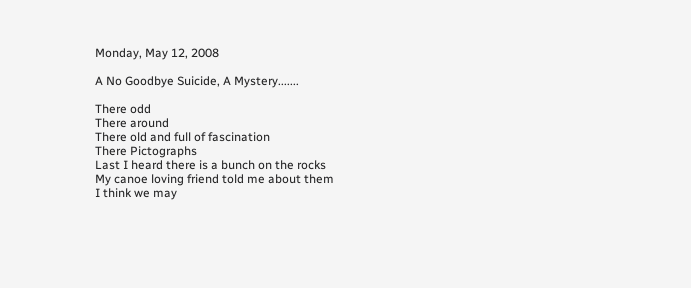Monday, May 12, 2008

A No Goodbye Suicide, A Mystery.......

There odd
There around
There old and full of fascination
There Pictographs
Last I heard there is a bunch on the rocks
My canoe loving friend told me about them
I think we may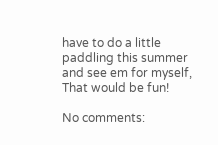have to do a little paddling this summer
and see em for myself, That would be fun!

No comments: